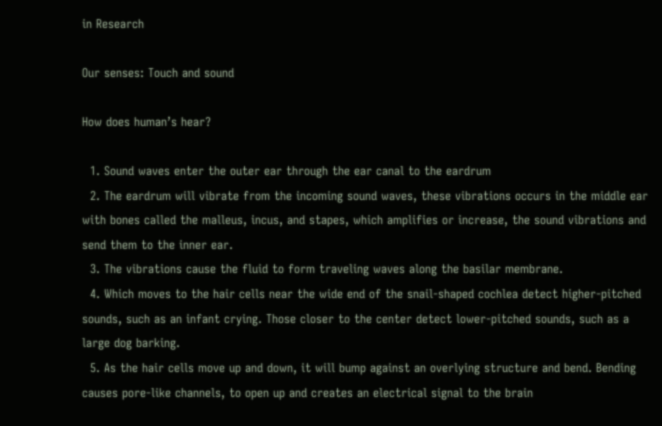in Research

Our senses: Touch and sound

How does human’s hear?

  1. Sound waves enter the outer ear through the ear canal to the eardrum
  2. The eardrum will vibrate from the incoming sound waves, these vibrations occurs in the middle ear with bones called the malleus, incus, and stapes, which amplifies or increase, the sound vibrations and send them to the inner ear.
  3. The vibrations cause the fluid to form traveling waves along the basilar membrane.
  4. Which moves to the hair cells near the wide end of the snail-shaped cochlea detect higher-pitched sounds, such as an infant crying. Those closer to the center detect lower-pitched sounds, such as a large dog barking.
  5. As the hair cells move up and down, it will bump against an overlying structure and bend. Bending causes pore-like channels, to open up and creates an electrical signal to the brain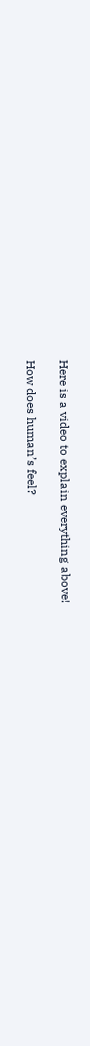Here is a video to explain everything above!

How does human’s feel?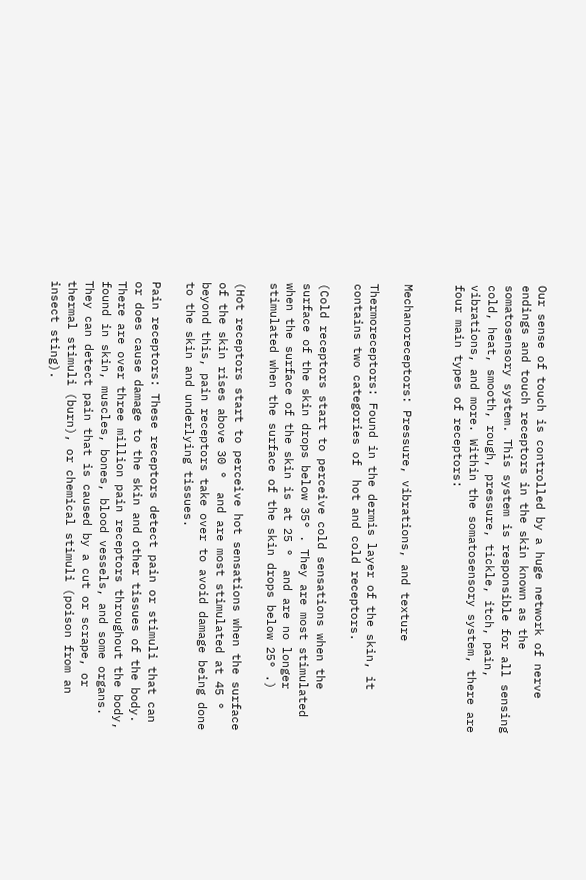Our sense of touch is controlled by a huge network of nerve endings and touch receptors in the skin known as the somatosensory system. This system is responsible for all sensing cold, heat, smooth, rough, pressure, tickle, itch, pain, vibrations, and more. Within the somatosensory system, there are four main types of receptors:


Mechanoreceptors: Pressure, vibrations, and texture

Thermoreceptors: Found in the dermis layer of the skin, it contains two categories of  hot and cold receptors.

(Cold receptors start to perceive cold sensations when the surface of the skin drops below 35° . They are most stimulated when the surface of the skin is at 25 °  and are no longer stimulated when the surface of the skin drops below 25° .)

(Hot receptors start to perceive hot sensations when the surface of the skin rises above 30 °  and are most stimulated at 45 ° beyond this, pain receptors take over to avoid damage being done to the skin and underlying tissues.

Pain receptors: These receptors detect pain or stimuli that can or does cause damage to the skin and other tissues of the body. There are over three million pain receptors throughout the body, found in skin, muscles, bones, blood vessels, and some organs. They can detect pain that is caused by a cut or scrape, or thermal stimuli (burn), or chemical stimuli (poison from an insect sting).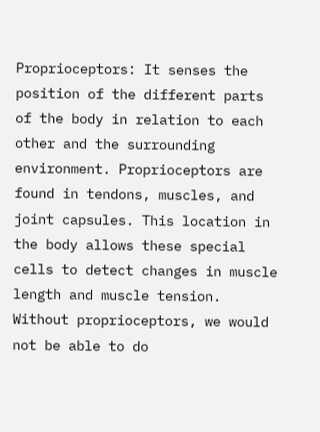Proprioceptors: It senses the position of the different parts of the body in relation to each other and the surrounding environment. Proprioceptors are found in tendons, muscles, and joint capsules. This location in the body allows these special cells to detect changes in muscle length and muscle tension. Without proprioceptors, we would not be able to do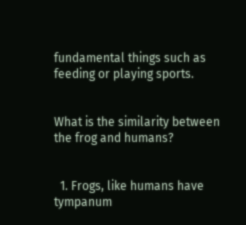fundamental things such as feeding or playing sports.


What is the similarity between the frog and humans?


  1. Frogs, like humans have tympanum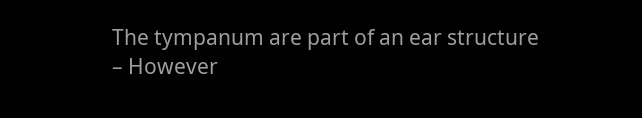The tympanum are part of an ear structure
– However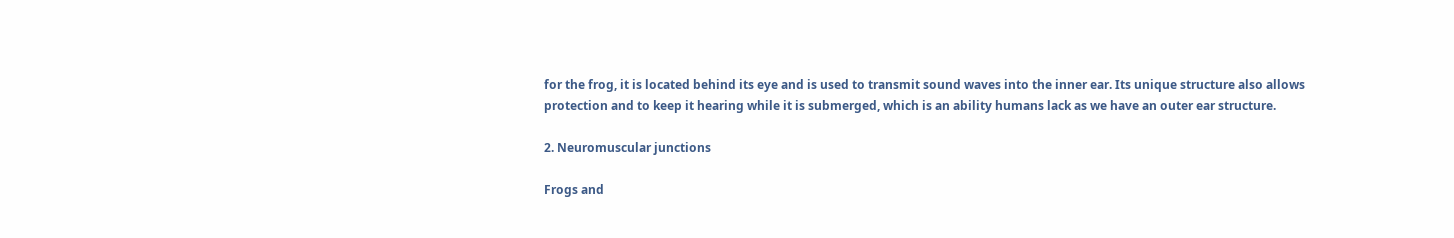for the frog, it is located behind its eye and is used to transmit sound waves into the inner ear. Its unique structure also allows protection and to keep it hearing while it is submerged, which is an ability humans lack as we have an outer ear structure.

2. Neuromuscular junctions

Frogs and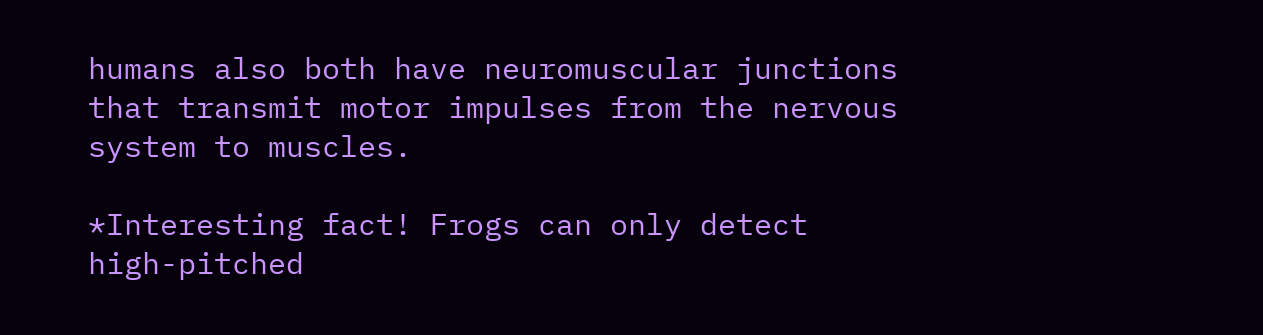humans also both have neuromuscular junctions that transmit motor impulses from the nervous system to muscles.

*Interesting fact! Frogs can only detect high-pitched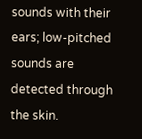sounds with their ears; low-pitched sounds are detected through the skin.